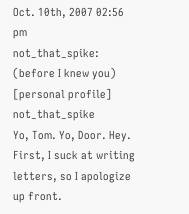Oct. 10th, 2007 02:56 pm
not_that_spike: (before I knew you)
[personal profile] not_that_spike
Yo, Tom. Yo, Door. Hey. First, I suck at writing letters, so I apologize up front.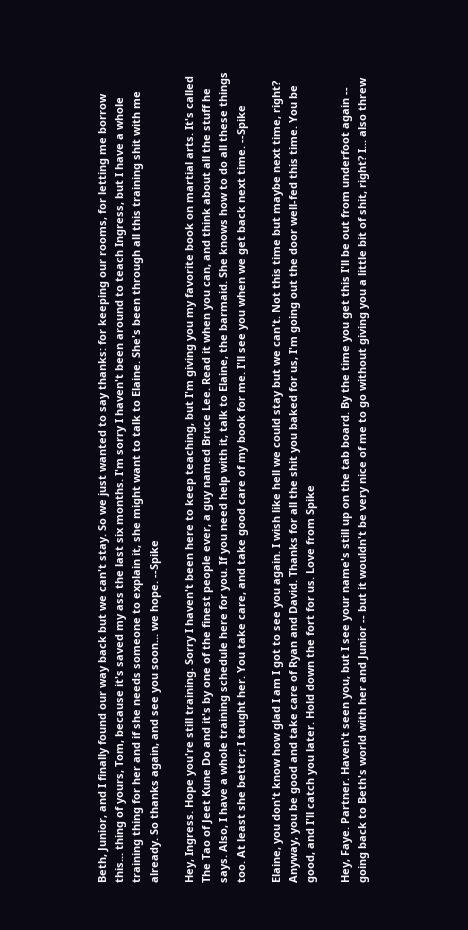Beth, Junior, and I finally found our way back but we can't stay. So we just wanted to say thanks: for keeping our rooms, for letting me borrow this... thing of yours, Tom, because it's saved my ass the last six months. I'm sorry I haven't been around to teach Ingress, but I have a whole training thing for her and if she needs someone to explain it, she might want to talk to Elaine. She's been through all this training shit with me already. So thanks again, and see you soon... we hope. --Spike

Hey, Ingress. Hope you're still training. Sorry I haven't been here to keep teaching, but I'm giving you my favorite book on martial arts. It's called The Tao of Jeet Kune Do and it's by one of the finest people ever, a guy named Bruce Lee. Read it when you can, and think about all the stuff he says. Also, I have a whole training schedule here for you. If you need help with it, talk to Elaine, the barmaid. She knows how to do all these things too. At least she better; I taught her. You take care, and take good care of my book for me. I'll see you when we get back next time. --Spike

Elaine, you don't know how glad I am I got to see you again. I wish like hell we could stay but we can't. Not this time but maybe next time, right? Anyway, you be good and take care of Ryan and David. Thanks for all the shit you baked for us, I'm going out the door well-fed this time. You be good, and I'll catch you later. Hold down the fort for us. Love from Spike

Hey, Faye. Partner. Haven't seen you, but I see your name's still up on the tab board. By the time you get this I'll be out from underfoot again -- going back to Beth's world with her and Junior -- but it wouldn't be very nice of me to go without giving you a little bit of shit, right? I... also threw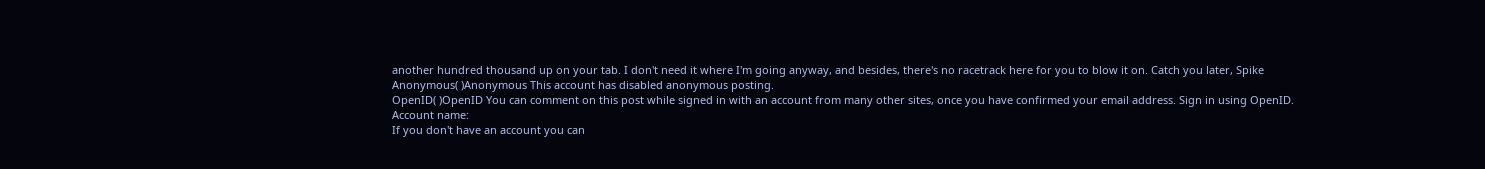another hundred thousand up on your tab. I don't need it where I'm going anyway, and besides, there's no racetrack here for you to blow it on. Catch you later, Spike
Anonymous( )Anonymous This account has disabled anonymous posting.
OpenID( )OpenID You can comment on this post while signed in with an account from many other sites, once you have confirmed your email address. Sign in using OpenID.
Account name:
If you don't have an account you can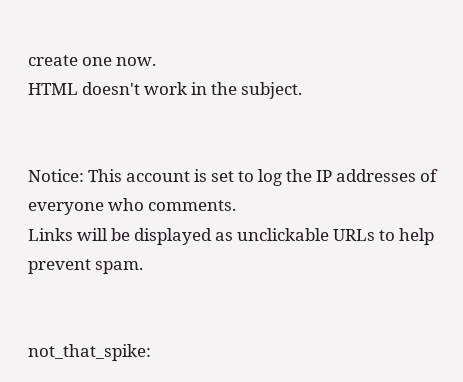create one now.
HTML doesn't work in the subject.


Notice: This account is set to log the IP addresses of everyone who comments.
Links will be displayed as unclickable URLs to help prevent spam.


not_that_spike: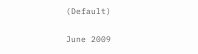(Default)

June 2009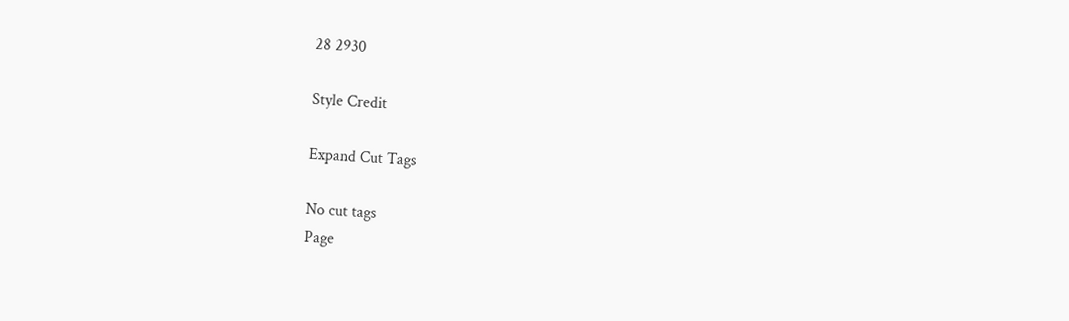28 2930

Style Credit

Expand Cut Tags

No cut tags
Page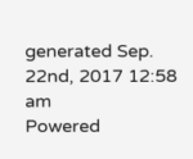generated Sep. 22nd, 2017 12:58 am
Powered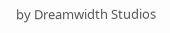by Dreamwidth Studios